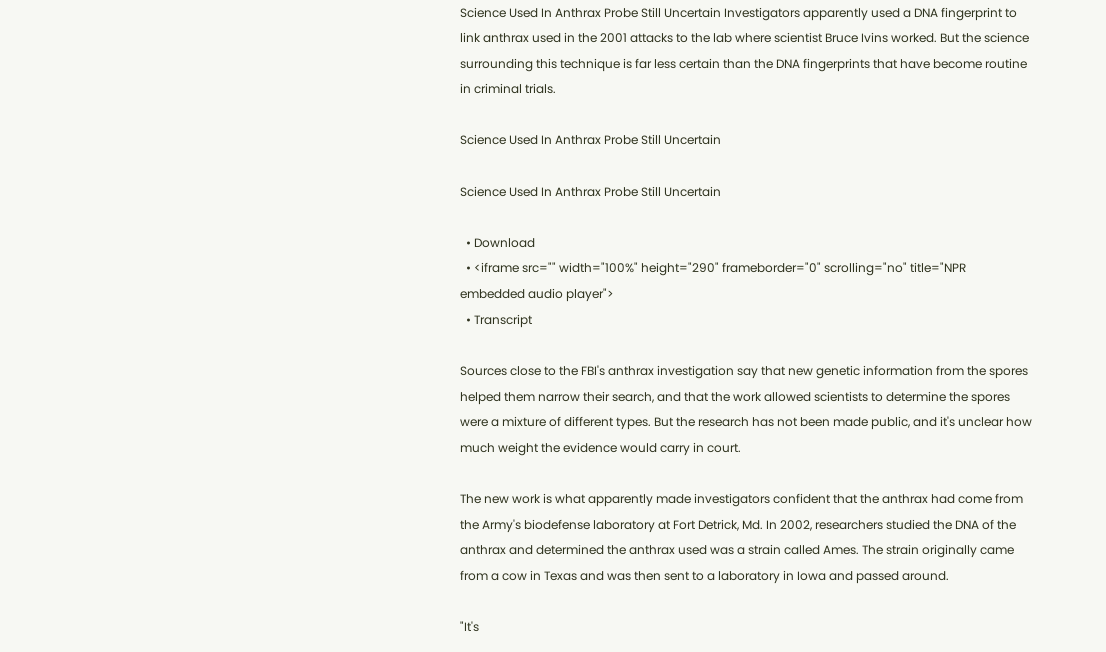Science Used In Anthrax Probe Still Uncertain Investigators apparently used a DNA fingerprint to link anthrax used in the 2001 attacks to the lab where scientist Bruce Ivins worked. But the science surrounding this technique is far less certain than the DNA fingerprints that have become routine in criminal trials.

Science Used In Anthrax Probe Still Uncertain

Science Used In Anthrax Probe Still Uncertain

  • Download
  • <iframe src="" width="100%" height="290" frameborder="0" scrolling="no" title="NPR embedded audio player">
  • Transcript

Sources close to the FBI's anthrax investigation say that new genetic information from the spores helped them narrow their search, and that the work allowed scientists to determine the spores were a mixture of different types. But the research has not been made public, and it's unclear how much weight the evidence would carry in court.

The new work is what apparently made investigators confident that the anthrax had come from the Army's biodefense laboratory at Fort Detrick, Md. In 2002, researchers studied the DNA of the anthrax and determined the anthrax used was a strain called Ames. The strain originally came from a cow in Texas and was then sent to a laboratory in Iowa and passed around.

"It's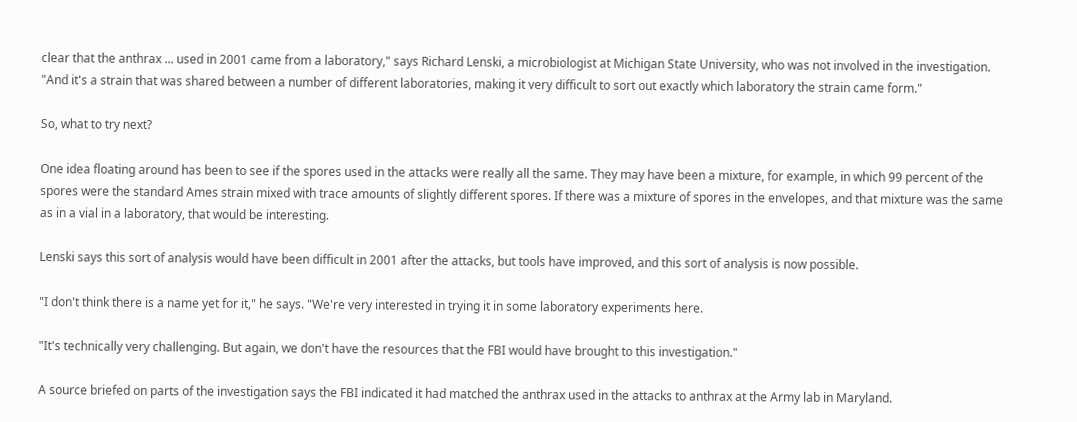clear that the anthrax ... used in 2001 came from a laboratory," says Richard Lenski, a microbiologist at Michigan State University, who was not involved in the investigation. "And it's a strain that was shared between a number of different laboratories, making it very difficult to sort out exactly which laboratory the strain came form."

So, what to try next?

One idea floating around has been to see if the spores used in the attacks were really all the same. They may have been a mixture, for example, in which 99 percent of the spores were the standard Ames strain mixed with trace amounts of slightly different spores. If there was a mixture of spores in the envelopes, and that mixture was the same as in a vial in a laboratory, that would be interesting.

Lenski says this sort of analysis would have been difficult in 2001 after the attacks, but tools have improved, and this sort of analysis is now possible.

"I don't think there is a name yet for it," he says. "We're very interested in trying it in some laboratory experiments here.

"It's technically very challenging. But again, we don't have the resources that the FBI would have brought to this investigation."

A source briefed on parts of the investigation says the FBI indicated it had matched the anthrax used in the attacks to anthrax at the Army lab in Maryland.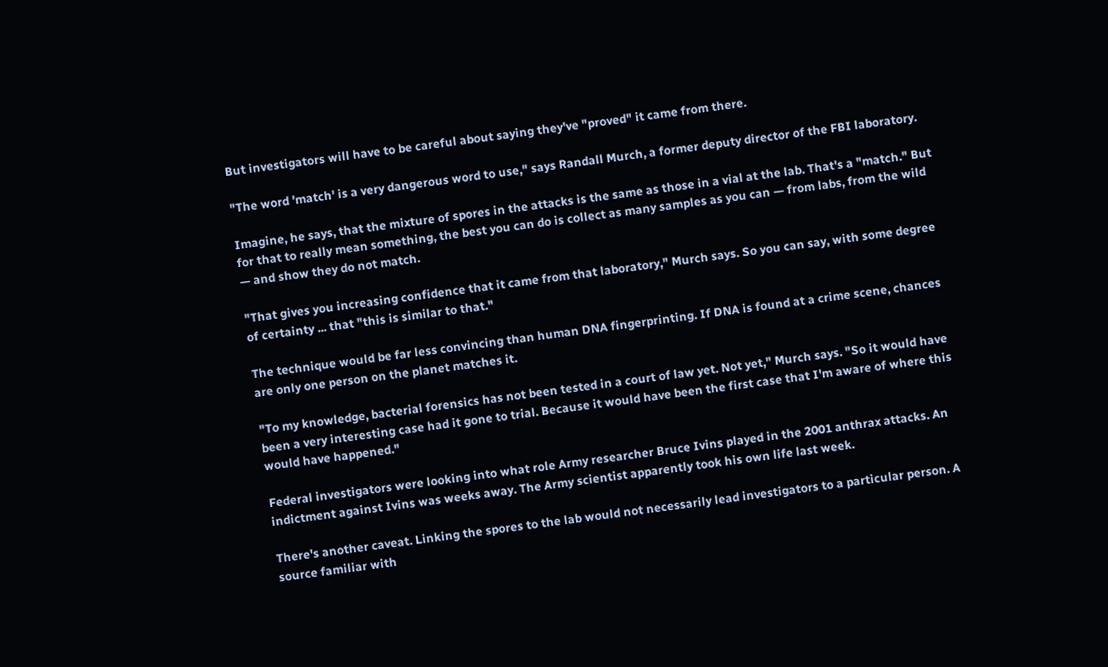But investigators will have to be careful about saying they've "proved" it came from there.

"The word 'match' is a very dangerous word to use," says Randall Murch, a former deputy director of the FBI laboratory.

Imagine, he says, that the mixture of spores in the attacks is the same as those in a vial at the lab. That's a "match." But for that to really mean something, the best you can do is collect as many samples as you can — from labs, from the wild — and show they do not match.

"That gives you increasing confidence that it came from that laboratory," Murch says. So you can say, with some degree of certainty ... that "this is similar to that."

The technique would be far less convincing than human DNA fingerprinting. If DNA is found at a crime scene, chances are only one person on the planet matches it.

"To my knowledge, bacterial forensics has not been tested in a court of law yet. Not yet," Murch says. "So it would have been a very interesting case had it gone to trial. Because it would have been the first case that I'm aware of where this would have happened."

Federal investigators were looking into what role Army researcher Bruce Ivins played in the 2001 anthrax attacks. An indictment against Ivins was weeks away. The Army scientist apparently took his own life last week.

There's another caveat. Linking the spores to the lab would not necessarily lead investigators to a particular person. A source familiar with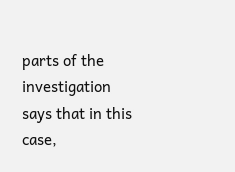parts of the investigation says that in this case,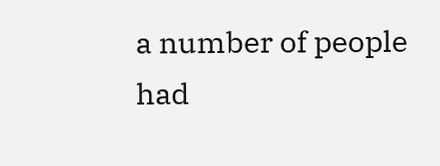a number of people had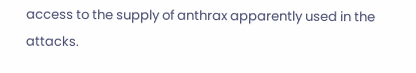access to the supply of anthrax apparently used in the attacks.